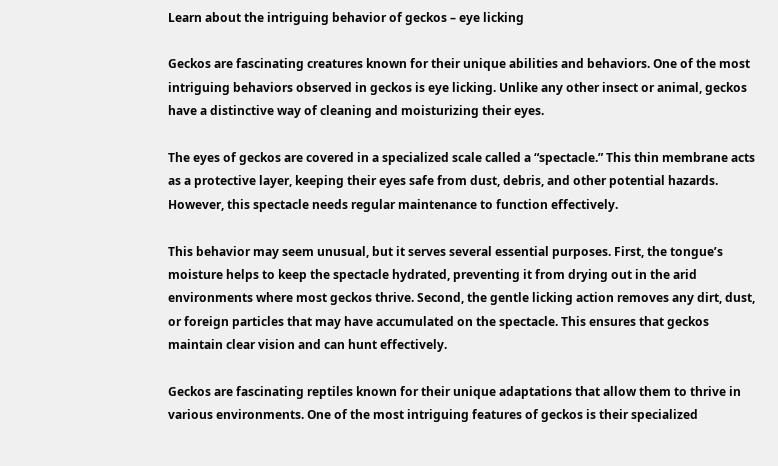Learn about the intriguing behavior of geckos – eye licking

Geckos are fascinating creatures known for their unique abilities and behaviors. One of the most intriguing behaviors observed in geckos is eye licking. Unlike any other insect or animal, geckos have a distinctive way of cleaning and moisturizing their eyes.

The eyes of geckos are covered in a specialized scale called a “spectacle.” This thin membrane acts as a protective layer, keeping their eyes safe from dust, debris, and other potential hazards. However, this spectacle needs regular maintenance to function effectively.

This behavior may seem unusual, but it serves several essential purposes. First, the tongue’s moisture helps to keep the spectacle hydrated, preventing it from drying out in the arid environments where most geckos thrive. Second, the gentle licking action removes any dirt, dust, or foreign particles that may have accumulated on the spectacle. This ensures that geckos maintain clear vision and can hunt effectively.

Geckos are fascinating reptiles known for their unique adaptations that allow them to thrive in various environments. One of the most intriguing features of geckos is their specialized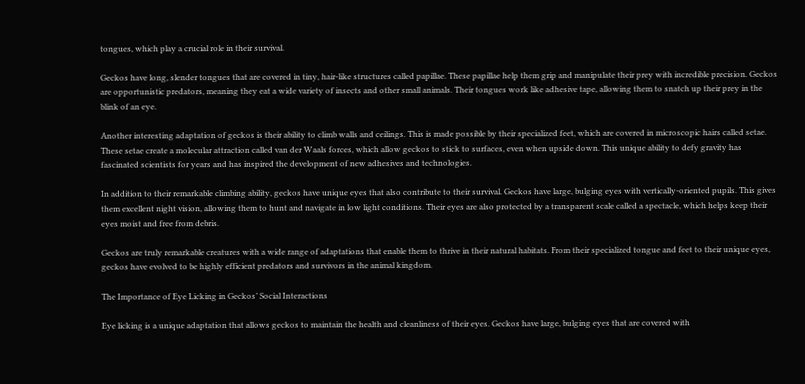tongues, which play a crucial role in their survival.

Geckos have long, slender tongues that are covered in tiny, hair-like structures called papillae. These papillae help them grip and manipulate their prey with incredible precision. Geckos are opportunistic predators, meaning they eat a wide variety of insects and other small animals. Their tongues work like adhesive tape, allowing them to snatch up their prey in the blink of an eye.

Another interesting adaptation of geckos is their ability to climb walls and ceilings. This is made possible by their specialized feet, which are covered in microscopic hairs called setae. These setae create a molecular attraction called van der Waals forces, which allow geckos to stick to surfaces, even when upside down. This unique ability to defy gravity has fascinated scientists for years and has inspired the development of new adhesives and technologies.

In addition to their remarkable climbing ability, geckos have unique eyes that also contribute to their survival. Geckos have large, bulging eyes with vertically-oriented pupils. This gives them excellent night vision, allowing them to hunt and navigate in low light conditions. Their eyes are also protected by a transparent scale called a spectacle, which helps keep their eyes moist and free from debris.

Geckos are truly remarkable creatures with a wide range of adaptations that enable them to thrive in their natural habitats. From their specialized tongue and feet to their unique eyes, geckos have evolved to be highly efficient predators and survivors in the animal kingdom.

The Importance of Eye Licking in Geckos’ Social Interactions

Eye licking is a unique adaptation that allows geckos to maintain the health and cleanliness of their eyes. Geckos have large, bulging eyes that are covered with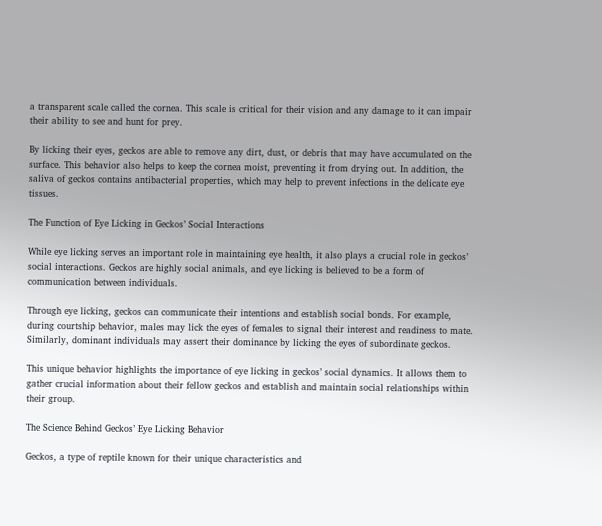a transparent scale called the cornea. This scale is critical for their vision and any damage to it can impair their ability to see and hunt for prey.

By licking their eyes, geckos are able to remove any dirt, dust, or debris that may have accumulated on the surface. This behavior also helps to keep the cornea moist, preventing it from drying out. In addition, the saliva of geckos contains antibacterial properties, which may help to prevent infections in the delicate eye tissues.

The Function of Eye Licking in Geckos’ Social Interactions

While eye licking serves an important role in maintaining eye health, it also plays a crucial role in geckos’ social interactions. Geckos are highly social animals, and eye licking is believed to be a form of communication between individuals.

Through eye licking, geckos can communicate their intentions and establish social bonds. For example, during courtship behavior, males may lick the eyes of females to signal their interest and readiness to mate. Similarly, dominant individuals may assert their dominance by licking the eyes of subordinate geckos.

This unique behavior highlights the importance of eye licking in geckos’ social dynamics. It allows them to gather crucial information about their fellow geckos and establish and maintain social relationships within their group.

The Science Behind Geckos’ Eye Licking Behavior

Geckos, a type of reptile known for their unique characteristics and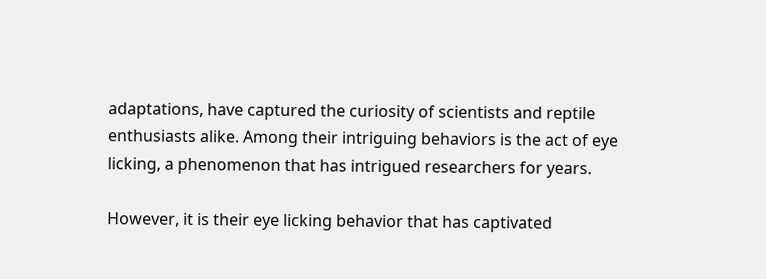adaptations, have captured the curiosity of scientists and reptile enthusiasts alike. Among their intriguing behaviors is the act of eye licking, a phenomenon that has intrigued researchers for years.

However, it is their eye licking behavior that has captivated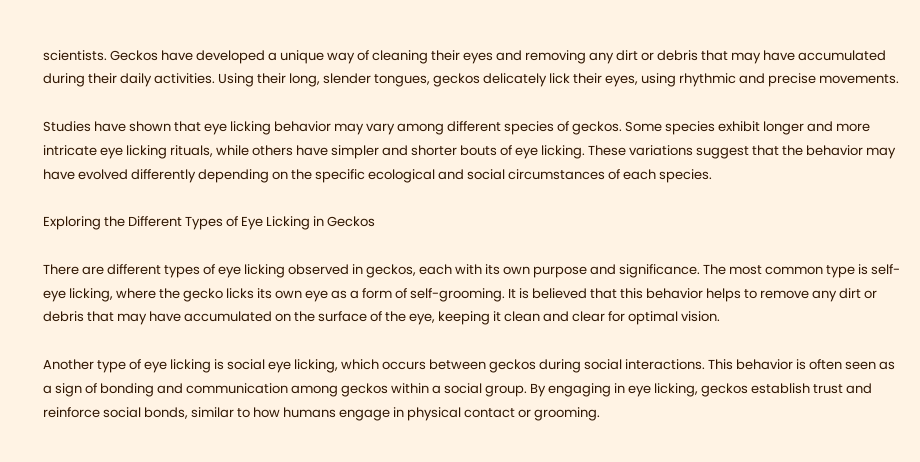scientists. Geckos have developed a unique way of cleaning their eyes and removing any dirt or debris that may have accumulated during their daily activities. Using their long, slender tongues, geckos delicately lick their eyes, using rhythmic and precise movements.

Studies have shown that eye licking behavior may vary among different species of geckos. Some species exhibit longer and more intricate eye licking rituals, while others have simpler and shorter bouts of eye licking. These variations suggest that the behavior may have evolved differently depending on the specific ecological and social circumstances of each species.

Exploring the Different Types of Eye Licking in Geckos

There are different types of eye licking observed in geckos, each with its own purpose and significance. The most common type is self-eye licking, where the gecko licks its own eye as a form of self-grooming. It is believed that this behavior helps to remove any dirt or debris that may have accumulated on the surface of the eye, keeping it clean and clear for optimal vision.

Another type of eye licking is social eye licking, which occurs between geckos during social interactions. This behavior is often seen as a sign of bonding and communication among geckos within a social group. By engaging in eye licking, geckos establish trust and reinforce social bonds, similar to how humans engage in physical contact or grooming.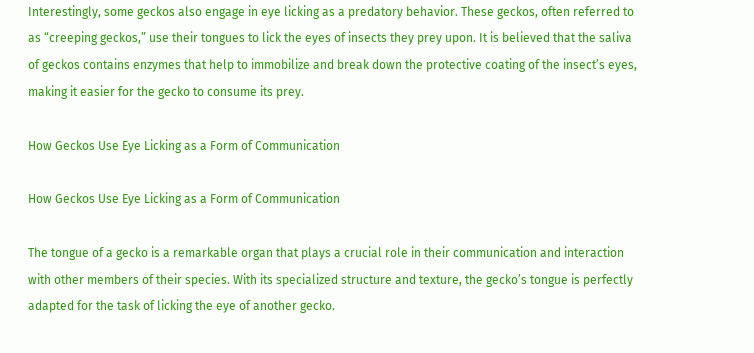Interestingly, some geckos also engage in eye licking as a predatory behavior. These geckos, often referred to as “creeping geckos,” use their tongues to lick the eyes of insects they prey upon. It is believed that the saliva of geckos contains enzymes that help to immobilize and break down the protective coating of the insect’s eyes, making it easier for the gecko to consume its prey.

How Geckos Use Eye Licking as a Form of Communication

How Geckos Use Eye Licking as a Form of Communication

The tongue of a gecko is a remarkable organ that plays a crucial role in their communication and interaction with other members of their species. With its specialized structure and texture, the gecko’s tongue is perfectly adapted for the task of licking the eye of another gecko.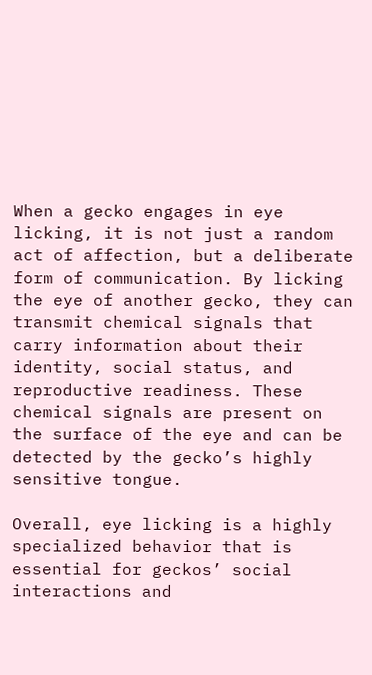When a gecko engages in eye licking, it is not just a random act of affection, but a deliberate form of communication. By licking the eye of another gecko, they can transmit chemical signals that carry information about their identity, social status, and reproductive readiness. These chemical signals are present on the surface of the eye and can be detected by the gecko’s highly sensitive tongue.

Overall, eye licking is a highly specialized behavior that is essential for geckos’ social interactions and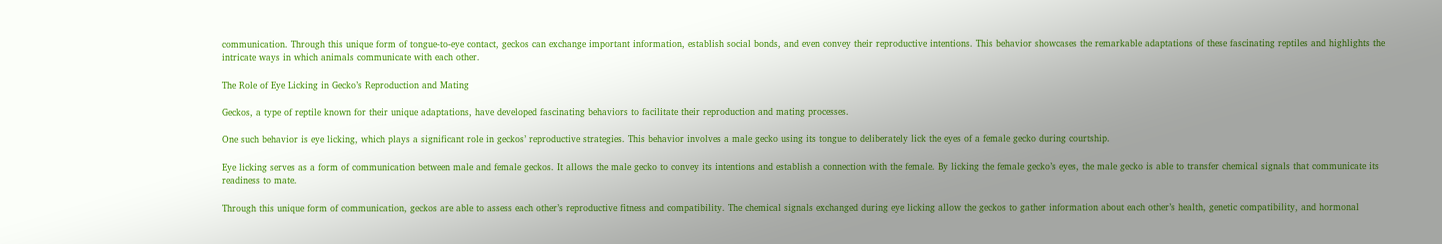communication. Through this unique form of tongue-to-eye contact, geckos can exchange important information, establish social bonds, and even convey their reproductive intentions. This behavior showcases the remarkable adaptations of these fascinating reptiles and highlights the intricate ways in which animals communicate with each other.

The Role of Eye Licking in Gecko’s Reproduction and Mating

Geckos, a type of reptile known for their unique adaptations, have developed fascinating behaviors to facilitate their reproduction and mating processes.

One such behavior is eye licking, which plays a significant role in geckos’ reproductive strategies. This behavior involves a male gecko using its tongue to deliberately lick the eyes of a female gecko during courtship.

Eye licking serves as a form of communication between male and female geckos. It allows the male gecko to convey its intentions and establish a connection with the female. By licking the female gecko’s eyes, the male gecko is able to transfer chemical signals that communicate its readiness to mate.

Through this unique form of communication, geckos are able to assess each other’s reproductive fitness and compatibility. The chemical signals exchanged during eye licking allow the geckos to gather information about each other’s health, genetic compatibility, and hormonal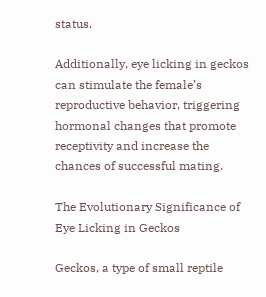status.

Additionally, eye licking in geckos can stimulate the female’s reproductive behavior, triggering hormonal changes that promote receptivity and increase the chances of successful mating.

The Evolutionary Significance of Eye Licking in Geckos

Geckos, a type of small reptile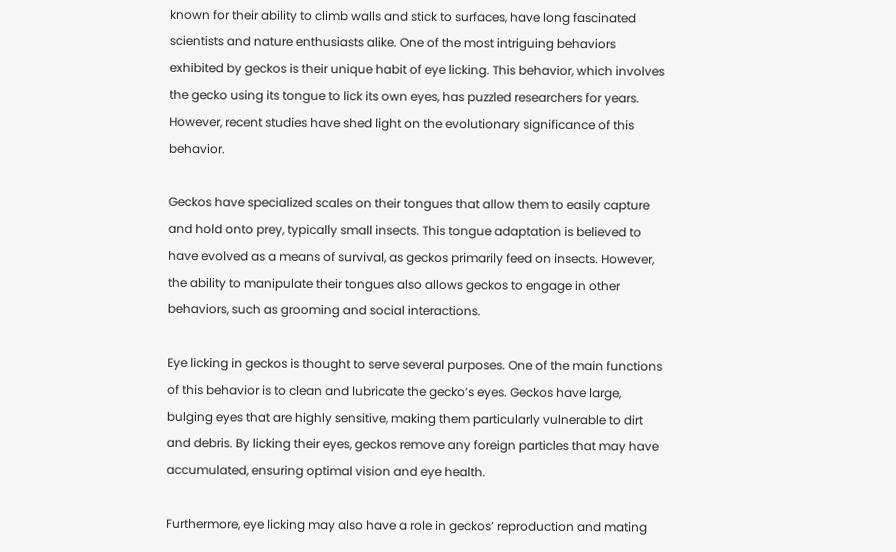known for their ability to climb walls and stick to surfaces, have long fascinated scientists and nature enthusiasts alike. One of the most intriguing behaviors exhibited by geckos is their unique habit of eye licking. This behavior, which involves the gecko using its tongue to lick its own eyes, has puzzled researchers for years. However, recent studies have shed light on the evolutionary significance of this behavior.

Geckos have specialized scales on their tongues that allow them to easily capture and hold onto prey, typically small insects. This tongue adaptation is believed to have evolved as a means of survival, as geckos primarily feed on insects. However, the ability to manipulate their tongues also allows geckos to engage in other behaviors, such as grooming and social interactions.

Eye licking in geckos is thought to serve several purposes. One of the main functions of this behavior is to clean and lubricate the gecko’s eyes. Geckos have large, bulging eyes that are highly sensitive, making them particularly vulnerable to dirt and debris. By licking their eyes, geckos remove any foreign particles that may have accumulated, ensuring optimal vision and eye health.

Furthermore, eye licking may also have a role in geckos’ reproduction and mating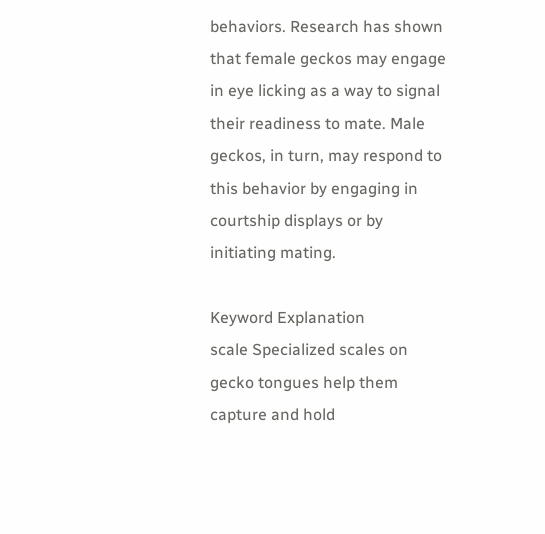behaviors. Research has shown that female geckos may engage in eye licking as a way to signal their readiness to mate. Male geckos, in turn, may respond to this behavior by engaging in courtship displays or by initiating mating.

Keyword Explanation
scale Specialized scales on gecko tongues help them capture and hold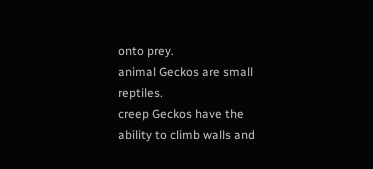onto prey.
animal Geckos are small reptiles.
creep Geckos have the ability to climb walls and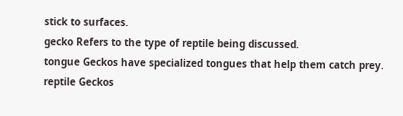stick to surfaces.
gecko Refers to the type of reptile being discussed.
tongue Geckos have specialized tongues that help them catch prey.
reptile Geckos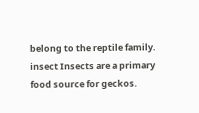belong to the reptile family.
insect Insects are a primary food source for geckos.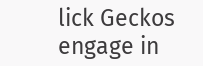lick Geckos engage in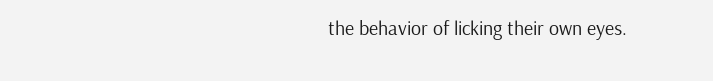the behavior of licking their own eyes.